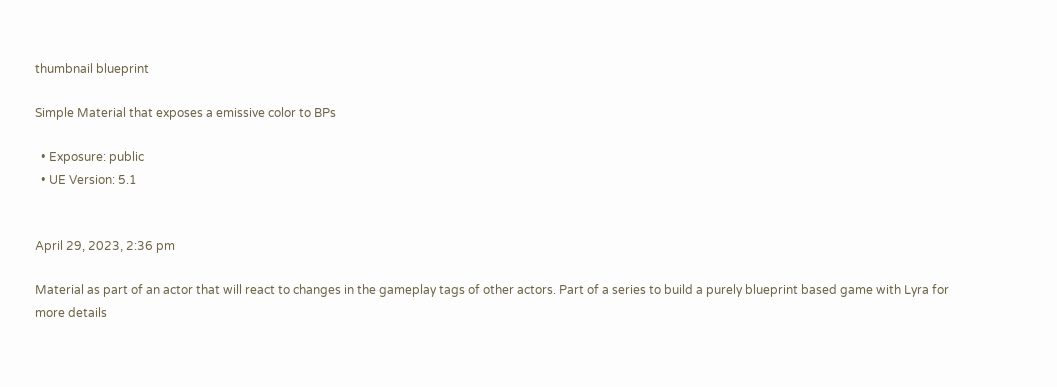thumbnail blueprint

Simple Material that exposes a emissive color to BPs

  • Exposure: public
  • UE Version: 5.1


April 29, 2023, 2:36 pm

Material as part of an actor that will react to changes in the gameplay tags of other actors. Part of a series to build a purely blueprint based game with Lyra for more details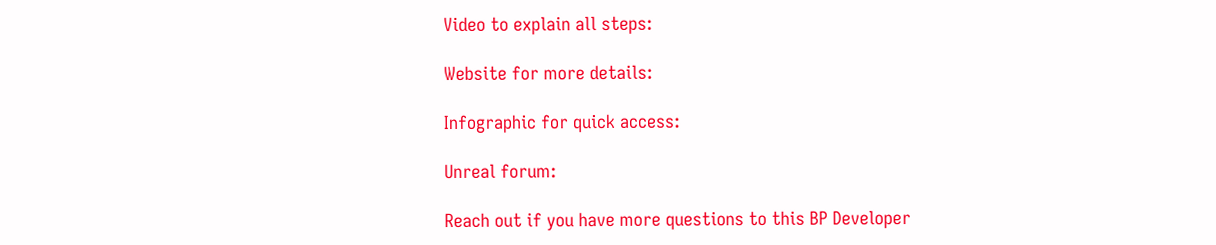Video to explain all steps:

Website for more details:

Infographic for quick access:

Unreal forum:

Reach out if you have more questions to this BP Developer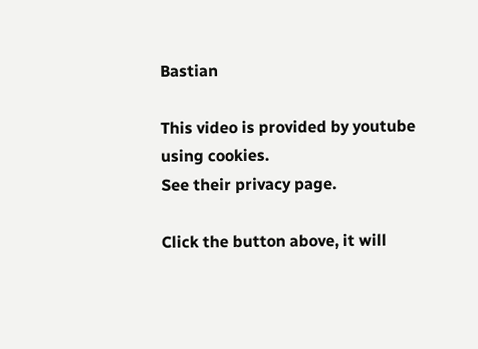Bastian

This video is provided by youtube using cookies.
See their privacy page.

Click the button above, it will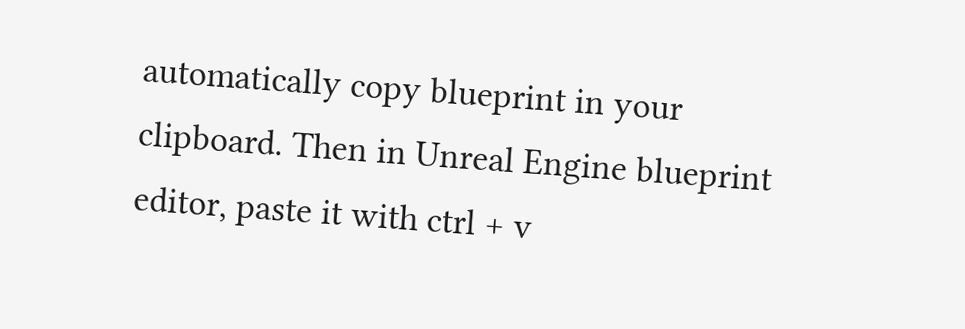automatically copy blueprint in your clipboard. Then in Unreal Engine blueprint editor, paste it with ctrl + v